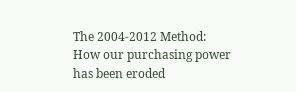The 2004-2012 Method: How our purchasing power has been eroded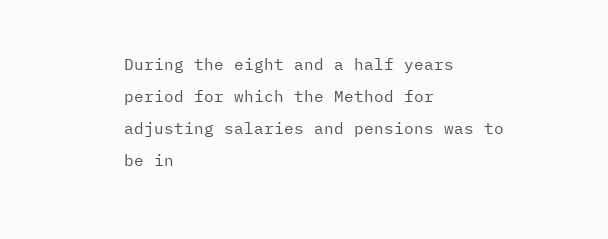During the eight and a half years period for which the Method for adjusting salaries and pensions was to be in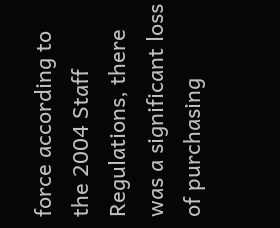force according to the 2004 Staff Regulations, there was a significant loss of purchasing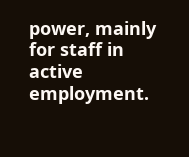power, mainly for staff in active employment.